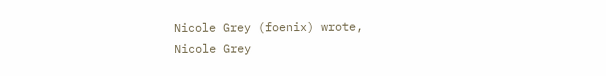Nicole Grey (foenix) wrote,
Nicole Grey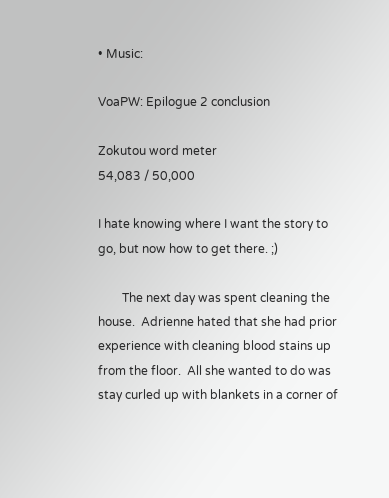• Music:

VoaPW: Epilogue 2 conclusion

Zokutou word meter
54,083 / 50,000

I hate knowing where I want the story to go, but now how to get there. ;)

        The next day was spent cleaning the house.  Adrienne hated that she had prior experience with cleaning blood stains up from the floor.  All she wanted to do was stay curled up with blankets in a corner of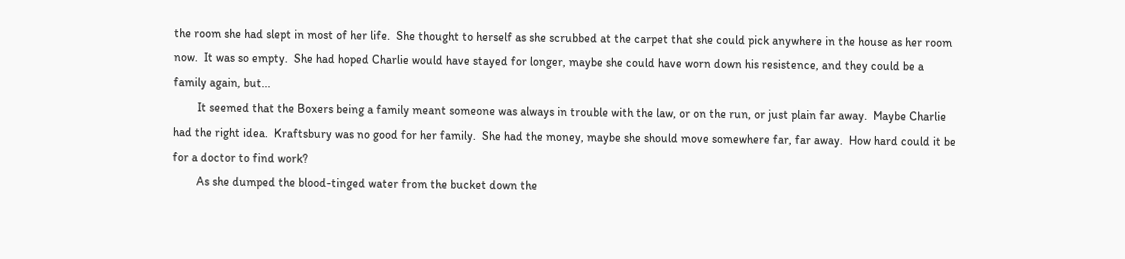the room she had slept in most of her life.  She thought to herself as she scrubbed at the carpet that she could pick anywhere in the house as her room now.  It was so empty.  She had hoped Charlie would have stayed for longer, maybe she could have worn down his resistence, and they could be a family again, but...
        It seemed that the Boxers being a family meant someone was always in trouble with the law, or on the run, or just plain far away.  Maybe Charlie had the right idea.  Kraftsbury was no good for her family.  She had the money, maybe she should move somewhere far, far away.  How hard could it be for a doctor to find work?
        As she dumped the blood-tinged water from the bucket down the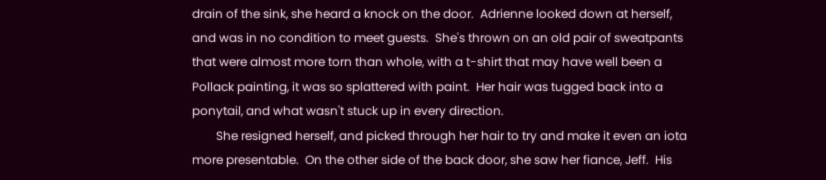drain of the sink, she heard a knock on the door.  Adrienne looked down at herself, and was in no condition to meet guests.  She's thrown on an old pair of sweatpants that were almost more torn than whole, with a t-shirt that may have well been a Pollack painting, it was so splattered with paint.  Her hair was tugged back into a ponytail, and what wasn't stuck up in every direction.
        She resigned herself, and picked through her hair to try and make it even an iota more presentable.  On the other side of the back door, she saw her fiance, Jeff.  His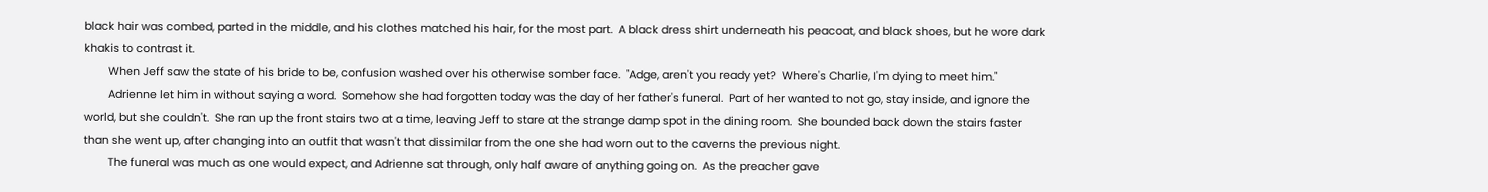black hair was combed, parted in the middle, and his clothes matched his hair, for the most part.  A black dress shirt underneath his peacoat, and black shoes, but he wore dark khakis to contrast it.
        When Jeff saw the state of his bride to be, confusion washed over his otherwise somber face.  "Adge, aren't you ready yet?  Where's Charlie, I'm dying to meet him."
        Adrienne let him in without saying a word.  Somehow she had forgotten today was the day of her father's funeral.  Part of her wanted to not go, stay inside, and ignore the world, but she couldn't.  She ran up the front stairs two at a time, leaving Jeff to stare at the strange damp spot in the dining room.  She bounded back down the stairs faster than she went up, after changing into an outfit that wasn't that dissimilar from the one she had worn out to the caverns the previous night.
        The funeral was much as one would expect, and Adrienne sat through, only half aware of anything going on.  As the preacher gave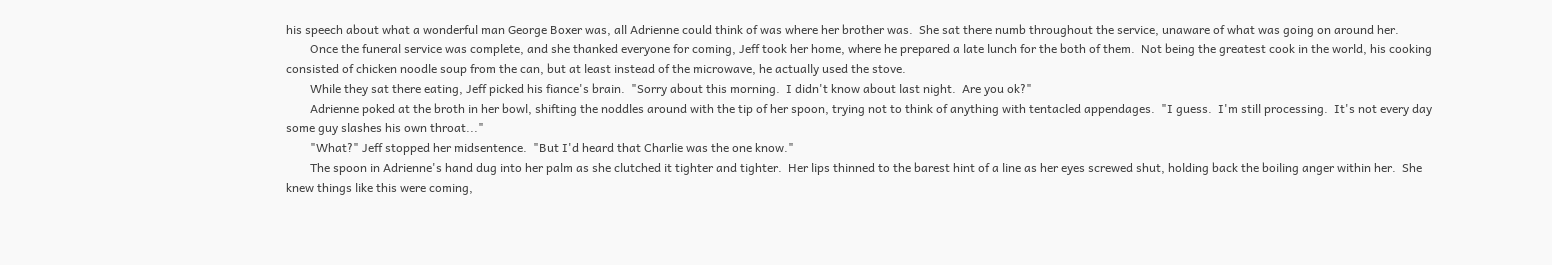his speech about what a wonderful man George Boxer was, all Adrienne could think of was where her brother was.  She sat there numb throughout the service, unaware of what was going on around her.
        Once the funeral service was complete, and she thanked everyone for coming, Jeff took her home, where he prepared a late lunch for the both of them.  Not being the greatest cook in the world, his cooking consisted of chicken noodle soup from the can, but at least instead of the microwave, he actually used the stove.
        While they sat there eating, Jeff picked his fiance's brain.  "Sorry about this morning.  I didn't know about last night.  Are you ok?"
        Adrienne poked at the broth in her bowl, shifting the noddles around with the tip of her spoon, trying not to think of anything with tentacled appendages.  "I guess.  I'm still processing.  It's not every day some guy slashes his own throat..."
        "What?" Jeff stopped her midsentence.  "But I'd heard that Charlie was the one know."
        The spoon in Adrienne's hand dug into her palm as she clutched it tighter and tighter.  Her lips thinned to the barest hint of a line as her eyes screwed shut, holding back the boiling anger within her.  She knew things like this were coming,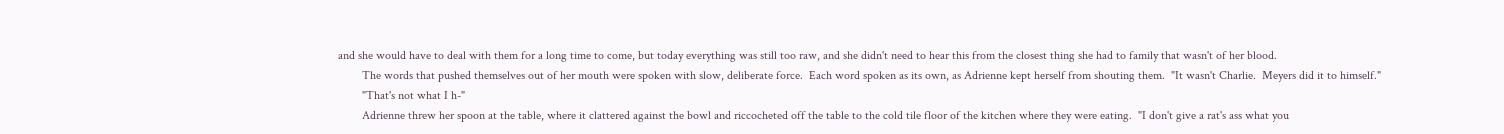and she would have to deal with them for a long time to come, but today everything was still too raw, and she didn't need to hear this from the closest thing she had to family that wasn't of her blood.
        The words that pushed themselves out of her mouth were spoken with slow, deliberate force.  Each word spoken as its own, as Adrienne kept herself from shouting them.  "It wasn't Charlie.  Meyers did it to himself."
        "That's not what I h-"
        Adrienne threw her spoon at the table, where it clattered against the bowl and riccocheted off the table to the cold tile floor of the kitchen where they were eating.  "I don't give a rat's ass what you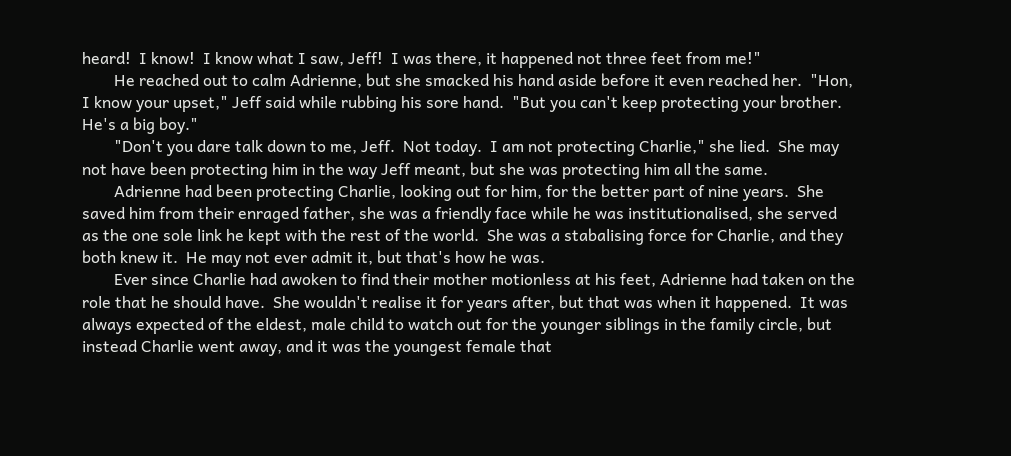heard!  I know!  I know what I saw, Jeff!  I was there, it happened not three feet from me!"
        He reached out to calm Adrienne, but she smacked his hand aside before it even reached her.  "Hon, I know your upset," Jeff said while rubbing his sore hand.  "But you can't keep protecting your brother.  He's a big boy."
        "Don't you dare talk down to me, Jeff.  Not today.  I am not protecting Charlie," she lied.  She may not have been protecting him in the way Jeff meant, but she was protecting him all the same.
        Adrienne had been protecting Charlie, looking out for him, for the better part of nine years.  She saved him from their enraged father, she was a friendly face while he was institutionalised, she served as the one sole link he kept with the rest of the world.  She was a stabalising force for Charlie, and they both knew it.  He may not ever admit it, but that's how he was.
        Ever since Charlie had awoken to find their mother motionless at his feet, Adrienne had taken on the role that he should have.  She wouldn't realise it for years after, but that was when it happened.  It was always expected of the eldest, male child to watch out for the younger siblings in the family circle, but instead Charlie went away, and it was the youngest female that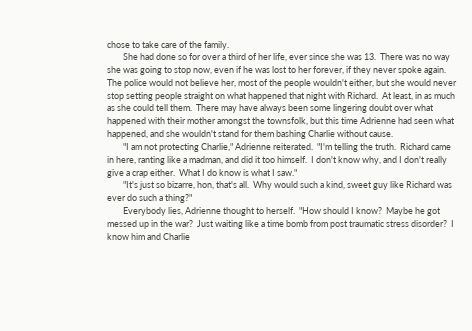chose to take care of the family.
        She had done so for over a third of her life, ever since she was 13.  There was no way she was going to stop now, even if he was lost to her forever, if they never spoke again.  The police would not believe her, most of the people wouldn't either, but she would never stop setting people straight on what happened that night with Richard.  At least, in as much as she could tell them.  There may have always been some lingering doubt over what happened with their mother amongst the townsfolk, but this time Adrienne had seen what happened, and she wouldn't stand for them bashing Charlie without cause.
        "I am not protecting Charlie," Adrienne reiterated.  "I'm telling the truth.  Richard came in here, ranting like a madman, and did it too himself.  I don't know why, and I don't really give a crap either.  What I do know is what I saw."
        "It's just so bizarre, hon, that's all.  Why would such a kind, sweet guy like Richard was ever do such a thing?"
        Everybody lies, Adrienne thought to herself.  "How should I know?  Maybe he got messed up in the war?  Just waiting like a time bomb from post traumatic stress disorder?  I know him and Charlie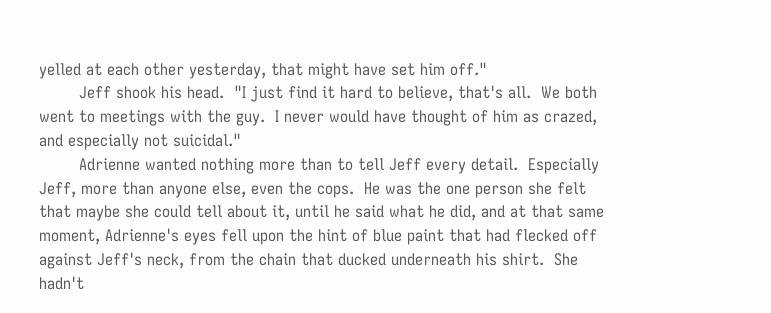yelled at each other yesterday, that might have set him off."
        Jeff shook his head.  "I just find it hard to believe, that's all.  We both went to meetings with the guy.  I never would have thought of him as crazed, and especially not suicidal."
        Adrienne wanted nothing more than to tell Jeff every detail.  Especially Jeff, more than anyone else, even the cops.  He was the one person she felt that maybe she could tell about it, until he said what he did, and at that same moment, Adrienne's eyes fell upon the hint of blue paint that had flecked off against Jeff's neck, from the chain that ducked underneath his shirt.  She hadn't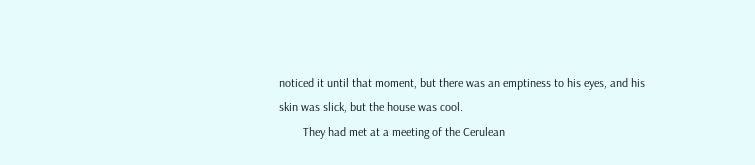noticed it until that moment, but there was an emptiness to his eyes, and his skin was slick, but the house was cool.
        They had met at a meeting of the Cerulean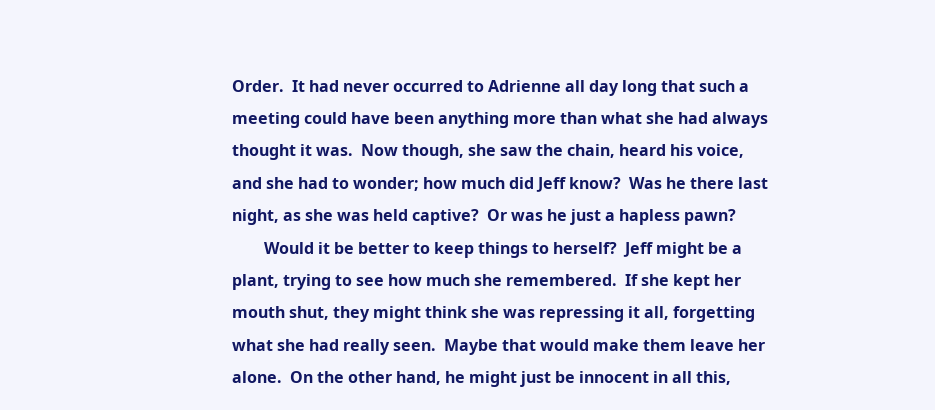Order.  It had never occurred to Adrienne all day long that such a meeting could have been anything more than what she had always thought it was.  Now though, she saw the chain, heard his voice, and she had to wonder; how much did Jeff know?  Was he there last night, as she was held captive?  Or was he just a hapless pawn?
        Would it be better to keep things to herself?  Jeff might be a plant, trying to see how much she remembered.  If she kept her mouth shut, they might think she was repressing it all, forgetting what she had really seen.  Maybe that would make them leave her alone.  On the other hand, he might just be innocent in all this,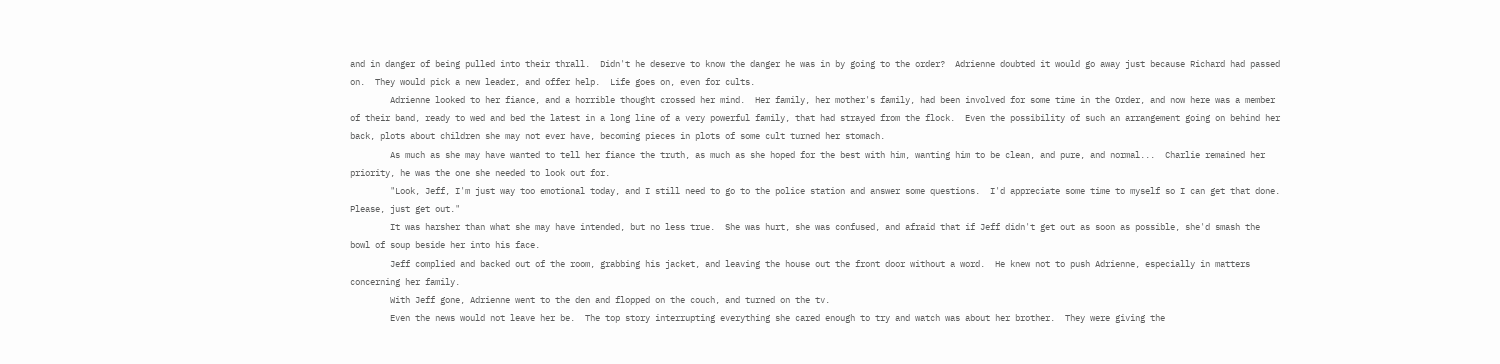and in danger of being pulled into their thrall.  Didn't he deserve to know the danger he was in by going to the order?  Adrienne doubted it would go away just because Richard had passed on.  They would pick a new leader, and offer help.  Life goes on, even for cults.
        Adrienne looked to her fiance, and a horrible thought crossed her mind.  Her family, her mother's family, had been involved for some time in the Order, and now here was a member of their band, ready to wed and bed the latest in a long line of a very powerful family, that had strayed from the flock.  Even the possibility of such an arrangement going on behind her back, plots about children she may not ever have, becoming pieces in plots of some cult turned her stomach.
        As much as she may have wanted to tell her fiance the truth, as much as she hoped for the best with him, wanting him to be clean, and pure, and normal...  Charlie remained her priority, he was the one she needed to look out for.
        "Look, Jeff, I'm just way too emotional today, and I still need to go to the police station and answer some questions.  I'd appreciate some time to myself so I can get that done.  Please, just get out."
        It was harsher than what she may have intended, but no less true.  She was hurt, she was confused, and afraid that if Jeff didn't get out as soon as possible, she'd smash the bowl of soup beside her into his face.
        Jeff complied and backed out of the room, grabbing his jacket, and leaving the house out the front door without a word.  He knew not to push Adrienne, especially in matters concerning her family.
        With Jeff gone, Adrienne went to the den and flopped on the couch, and turned on the tv.
        Even the news would not leave her be.  The top story interrupting everything she cared enough to try and watch was about her brother.  They were giving the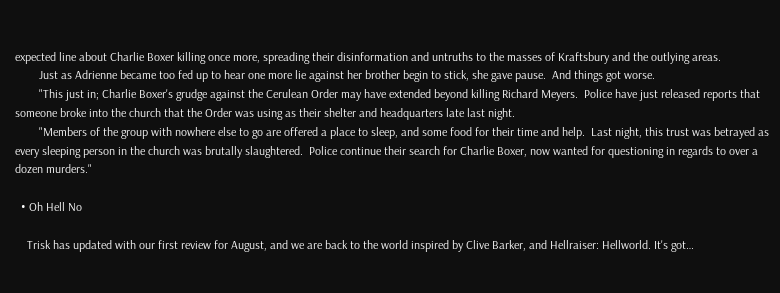expected line about Charlie Boxer killing once more, spreading their disinformation and untruths to the masses of Kraftsbury and the outlying areas.
        Just as Adrienne became too fed up to hear one more lie against her brother begin to stick, she gave pause.  And things got worse.
        "This just in; Charlie Boxer's grudge against the Cerulean Order may have extended beyond killing Richard Meyers.  Police have just released reports that someone broke into the church that the Order was using as their shelter and headquarters late last night.
        "Members of the group with nowhere else to go are offered a place to sleep, and some food for their time and help.  Last night, this trust was betrayed as every sleeping person in the church was brutally slaughtered.  Police continue their search for Charlie Boxer, now wanted for questioning in regards to over a dozen murders."

  • Oh Hell No

    Trisk has updated with our first review for August, and we are back to the world inspired by Clive Barker, and Hellraiser: Hellworld. It's got…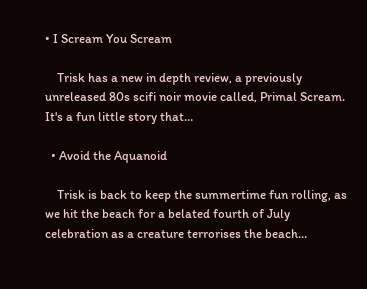• I Scream You Scream

    Trisk has a new in depth review, a previously unreleased 80s scifi noir movie called, Primal Scream. It's a fun little story that…

  • Avoid the Aquanoid

    Trisk is back to keep the summertime fun rolling, as we hit the beach for a belated fourth of July celebration as a creature terrorises the beach…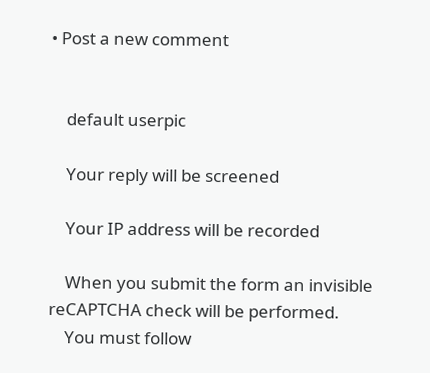• Post a new comment


    default userpic

    Your reply will be screened

    Your IP address will be recorded

    When you submit the form an invisible reCAPTCHA check will be performed.
    You must follow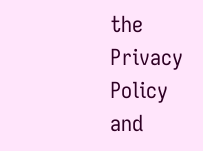the Privacy Policy and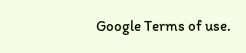Google Terms of use.